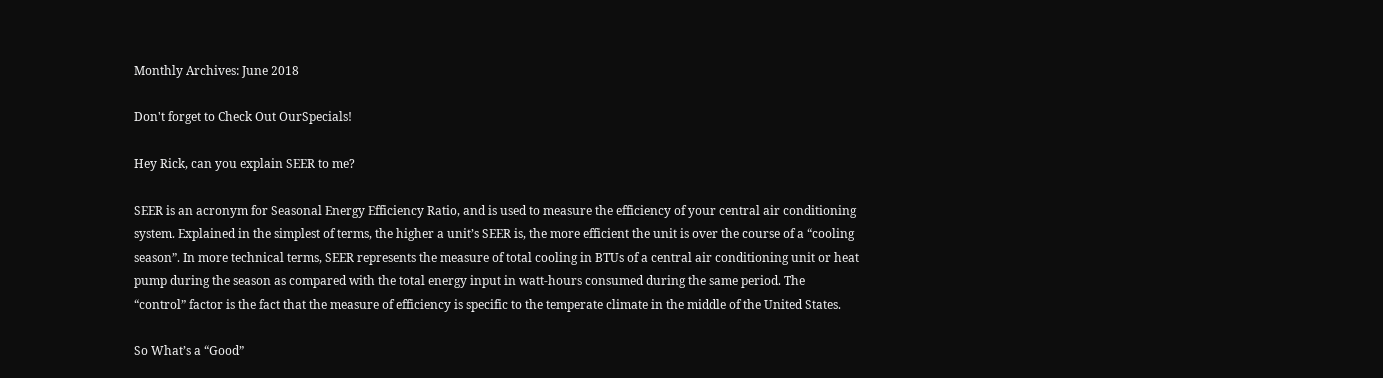Monthly Archives: June 2018

Don't forget to Check Out OurSpecials!

Hey Rick, can you explain SEER to me?

SEER is an acronym for Seasonal Energy Efficiency Ratio, and is used to measure the efficiency of your central air conditioning system. Explained in the simplest of terms, the higher a unit’s SEER is, the more efficient the unit is over the course of a “cooling season”. In more technical terms, SEER represents the measure of total cooling in BTUs of a central air conditioning unit or heat pump during the season as compared with the total energy input in watt-hours consumed during the same period. The “control” factor is the fact that the measure of efficiency is specific to the temperate climate in the middle of the United States.

So What’s a “Good”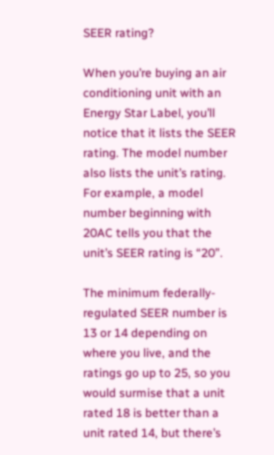SEER rating?

When you’re buying an air conditioning unit with an Energy Star Label, you’ll notice that it lists the SEER rating. The model number also lists the unit’s rating. For example, a model number beginning with 20AC tells you that the unit’s SEER rating is “20”.

The minimum federally-regulated SEER number is 13 or 14 depending on where you live, and the ratings go up to 25, so you would surmise that a unit rated 18 is better than a unit rated 14, but there’s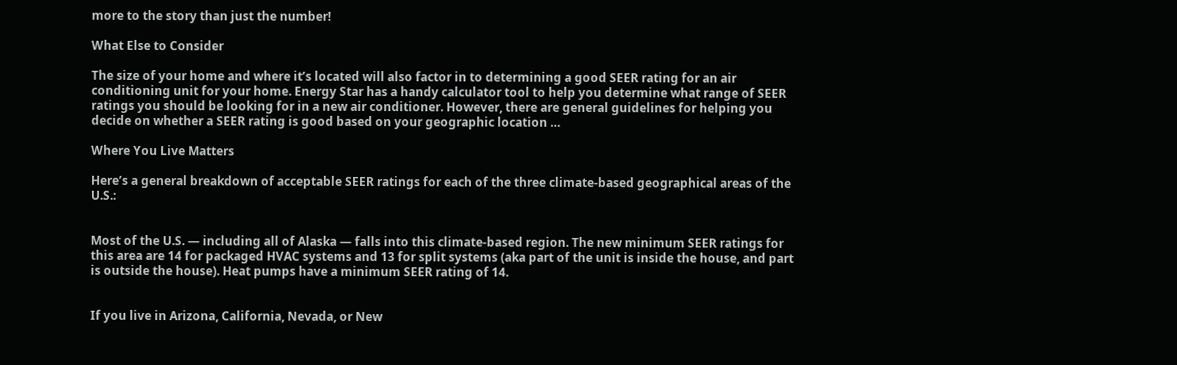more to the story than just the number!

What Else to Consider

The size of your home and where it’s located will also factor in to determining a good SEER rating for an air conditioning unit for your home. Energy Star has a handy calculator tool to help you determine what range of SEER ratings you should be looking for in a new air conditioner. However, there are general guidelines for helping you decide on whether a SEER rating is good based on your geographic location …

Where You Live Matters

Here’s a general breakdown of acceptable SEER ratings for each of the three climate-based geographical areas of the U.S.:


Most of the U.S. — including all of Alaska — falls into this climate-based region. The new minimum SEER ratings for this area are 14 for packaged HVAC systems and 13 for split systems (aka part of the unit is inside the house, and part is outside the house). Heat pumps have a minimum SEER rating of 14.


If you live in Arizona, California, Nevada, or New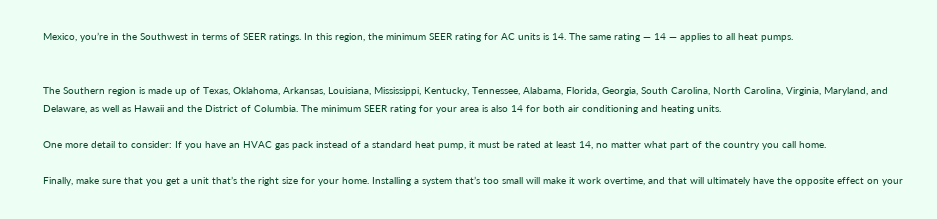Mexico, you’re in the Southwest in terms of SEER ratings. In this region, the minimum SEER rating for AC units is 14. The same rating — 14 — applies to all heat pumps.


The Southern region is made up of Texas, Oklahoma, Arkansas, Louisiana, Mississippi, Kentucky, Tennessee, Alabama, Florida, Georgia, South Carolina, North Carolina, Virginia, Maryland, and Delaware, as well as Hawaii and the District of Columbia. The minimum SEER rating for your area is also 14 for both air conditioning and heating units.

One more detail to consider: If you have an HVAC gas pack instead of a standard heat pump, it must be rated at least 14, no matter what part of the country you call home.

Finally, make sure that you get a unit that’s the right size for your home. Installing a system that’s too small will make it work overtime, and that will ultimately have the opposite effect on your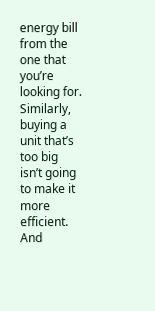energy bill from the one that you’re looking for. Similarly, buying a unit that’s too big isn’t going to make it more efficient. And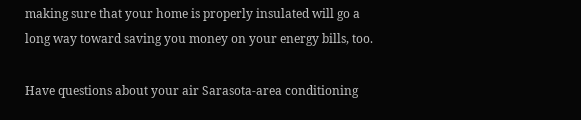making sure that your home is properly insulated will go a long way toward saving you money on your energy bills, too.

Have questions about your air Sarasota-area conditioning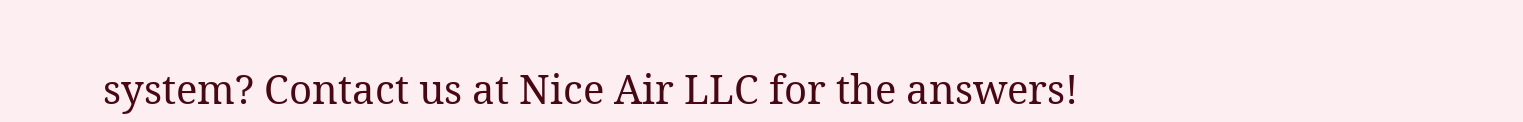system? Contact us at Nice Air LLC for the answers!